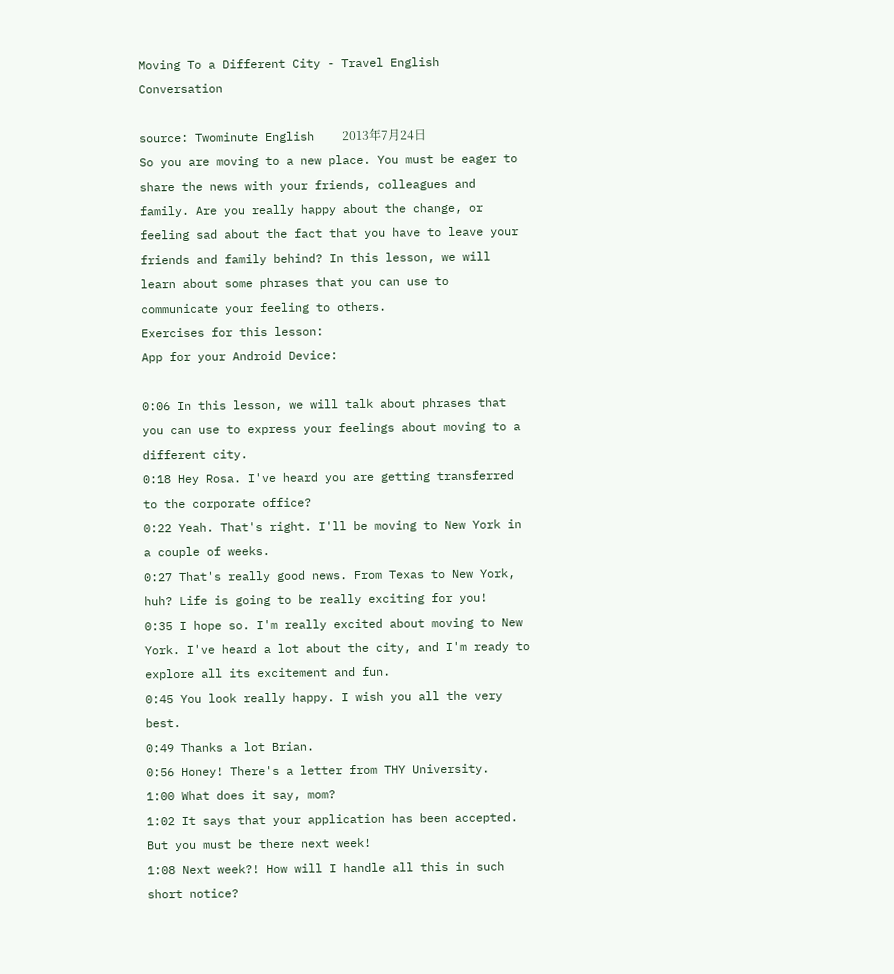Moving To a Different City - Travel English Conversation

source: Twominute English    2013年7月24日
So you are moving to a new place. You must be eager to share the news with your friends, colleagues and family. Are you really happy about the change, or feeling sad about the fact that you have to leave your friends and family behind? In this lesson, we will learn about some phrases that you can use to communicate your feeling to others.
Exercises for this lesson:
App for your Android Device:

0:06 In this lesson, we will talk about phrases that you can use to express your feelings about moving to a different city.
0:18 Hey Rosa. I've heard you are getting transferred to the corporate office?
0:22 Yeah. That's right. I'll be moving to New York in a couple of weeks.
0:27 That's really good news. From Texas to New York, huh? Life is going to be really exciting for you!
0:35 I hope so. I'm really excited about moving to New York. I've heard a lot about the city, and I'm ready to explore all its excitement and fun.
0:45 You look really happy. I wish you all the very best.
0:49 Thanks a lot Brian.
0:56 Honey! There's a letter from THY University.
1:00 What does it say, mom?
1:02 It says that your application has been accepted. But you must be there next week!
1:08 Next week?! How will I handle all this in such short notice?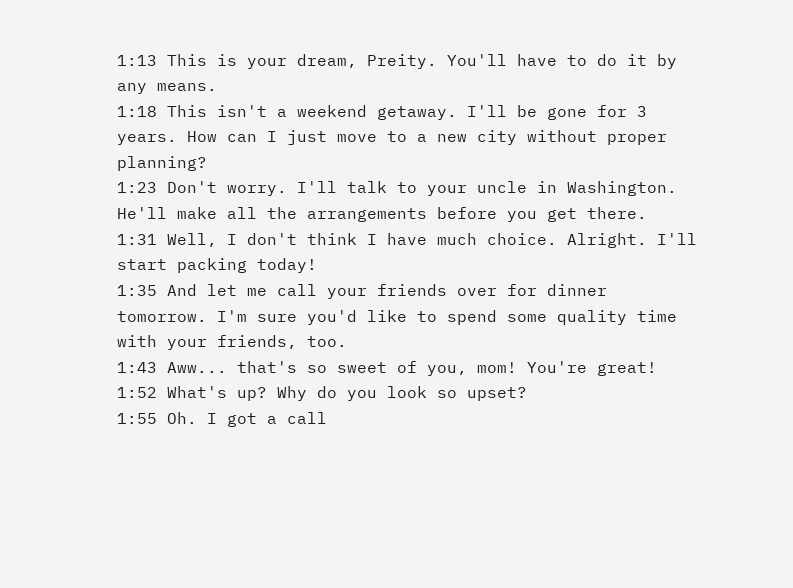1:13 This is your dream, Preity. You'll have to do it by any means.
1:18 This isn't a weekend getaway. I'll be gone for 3 years. How can I just move to a new city without proper planning?
1:23 Don't worry. I'll talk to your uncle in Washington. He'll make all the arrangements before you get there.
1:31 Well, I don't think I have much choice. Alright. I'll start packing today!
1:35 And let me call your friends over for dinner tomorrow. I'm sure you'd like to spend some quality time with your friends, too.
1:43 Aww... that's so sweet of you, mom! You're great!
1:52 What's up? Why do you look so upset?
1:55 Oh. I got a call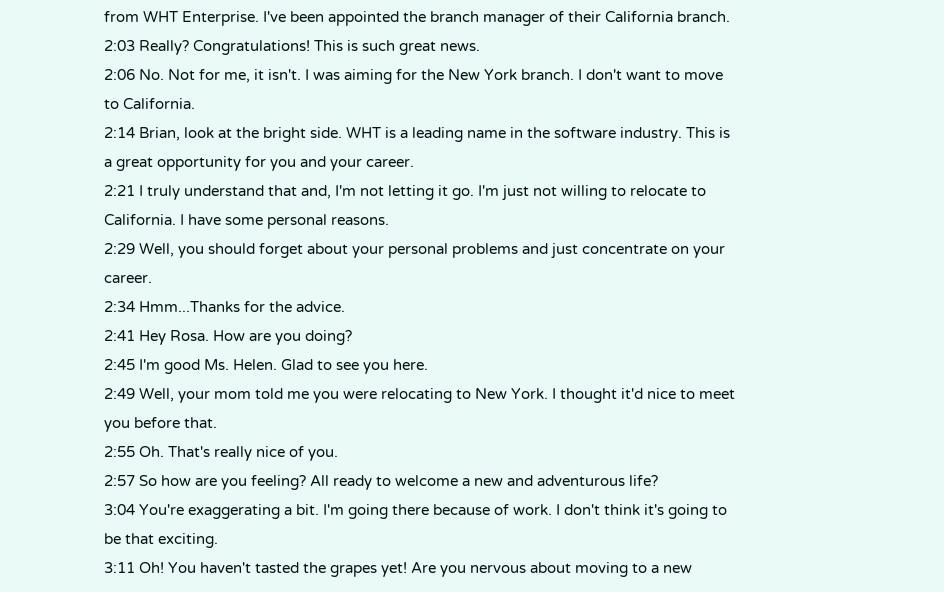from WHT Enterprise. I've been appointed the branch manager of their California branch.
2:03 Really? Congratulations! This is such great news.
2:06 No. Not for me, it isn't. I was aiming for the New York branch. I don't want to move to California.
2:14 Brian, look at the bright side. WHT is a leading name in the software industry. This is a great opportunity for you and your career.
2:21 I truly understand that and, I'm not letting it go. I'm just not willing to relocate to California. I have some personal reasons.
2:29 Well, you should forget about your personal problems and just concentrate on your career.
2:34 Hmm...Thanks for the advice.
2:41 Hey Rosa. How are you doing?
2:45 I'm good Ms. Helen. Glad to see you here.
2:49 Well, your mom told me you were relocating to New York. I thought it'd nice to meet you before that.
2:55 Oh. That's really nice of you.
2:57 So how are you feeling? All ready to welcome a new and adventurous life?
3:04 You're exaggerating a bit. I'm going there because of work. I don't think it's going to be that exciting.
3:11 Oh! You haven't tasted the grapes yet! Are you nervous about moving to a new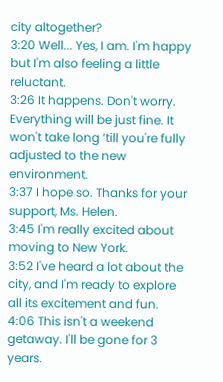city altogether?
3:20 Well... Yes, I am. I'm happy but I'm also feeling a little reluctant.
3:26 It happens. Don't worry. Everything will be just fine. It won't take long ‘till you're fully adjusted to the new environment.
3:37 I hope so. Thanks for your support, Ms. Helen.
3:45 I'm really excited about moving to New York.
3:52 I've heard a lot about the city, and I'm ready to explore all its excitement and fun.
4:06 This isn't a weekend getaway. I'll be gone for 3 years.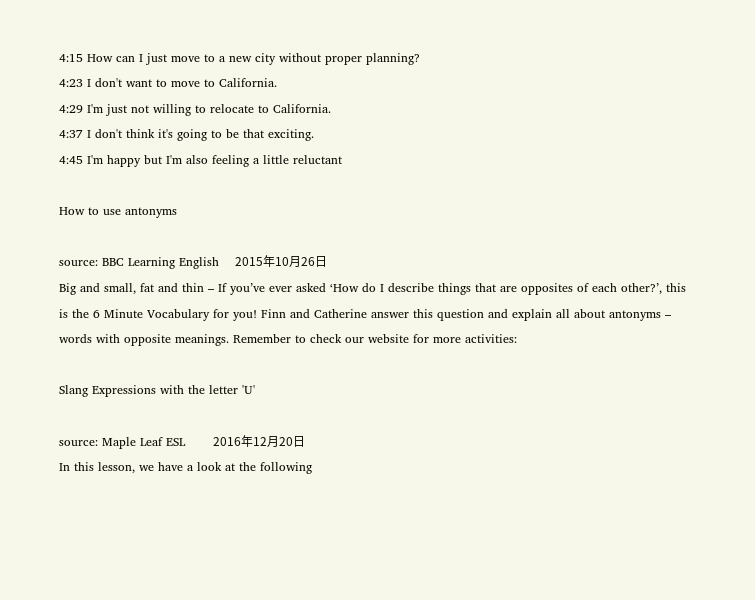4:15 How can I just move to a new city without proper planning?
4:23 I don't want to move to California.
4:29 I'm just not willing to relocate to California.
4:37 I don't think it's going to be that exciting.
4:45 I'm happy but I'm also feeling a little reluctant

How to use antonyms

source: BBC Learning English    2015年10月26日
Big and small, fat and thin – If you’ve ever asked ‘How do I describe things that are opposites of each other?’, this is the 6 Minute Vocabulary for you! Finn and Catherine answer this question and explain all about antonyms – words with opposite meanings. Remember to check our website for more activities:

Slang Expressions with the letter 'U'

source: Maple Leaf ESL       2016年12月20日
In this lesson, we have a look at the following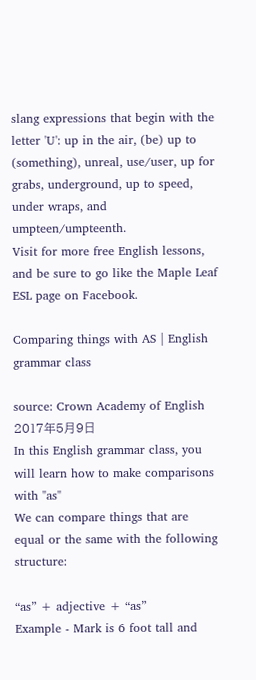slang expressions that begin with the letter 'U': up in the air, (be) up to (something), unreal, use/user, up for grabs, underground, up to speed, under wraps, and umpteen/umpteenth.
Visit for more free English lessons, and be sure to go like the Maple Leaf ESL page on Facebook.

Comparing things with AS | English grammar class

source: Crown Academy of English      2017年5月9日
In this English grammar class, you will learn how to make comparisons with "as"
We can compare things that are equal or the same with the following structure:

“as” + adjective + “as”
Example - Mark is 6 foot tall and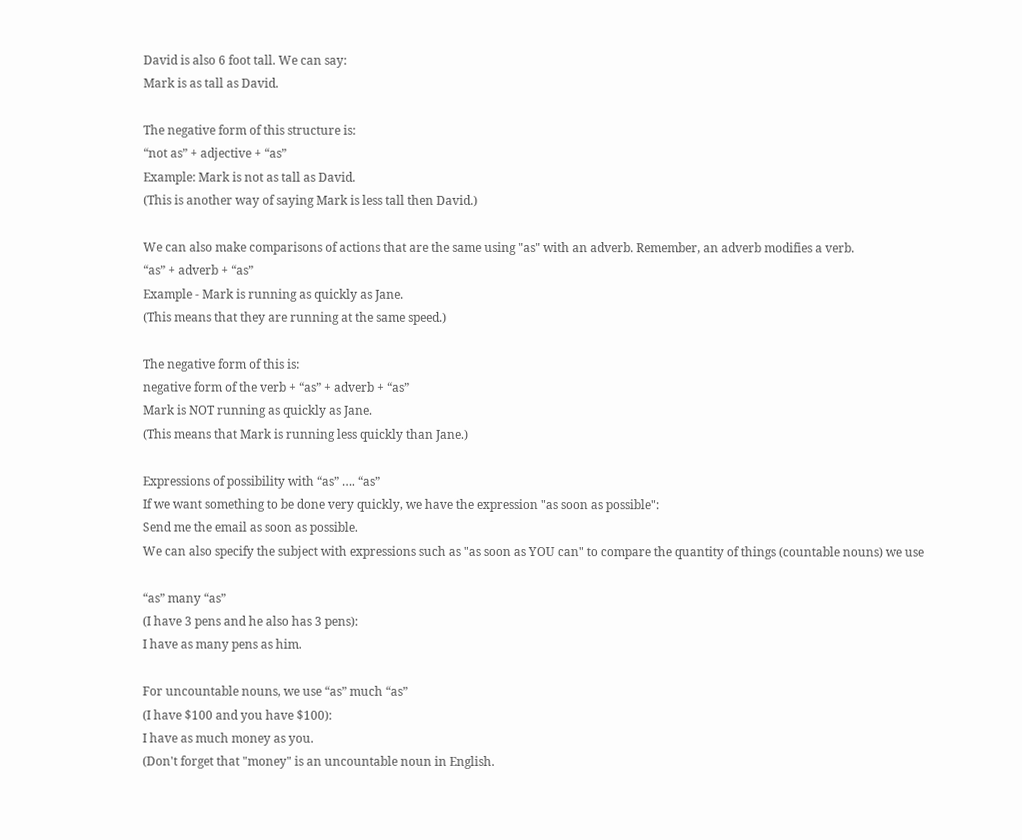David is also 6 foot tall. We can say:
Mark is as tall as David.

The negative form of this structure is:
“not as” + adjective + “as”
Example: Mark is not as tall as David.
(This is another way of saying Mark is less tall then David.)

We can also make comparisons of actions that are the same using "as" with an adverb. Remember, an adverb modifies a verb.
“as” + adverb + “as”
Example - Mark is running as quickly as Jane.
(This means that they are running at the same speed.)

The negative form of this is:
negative form of the verb + “as” + adverb + “as”
Mark is NOT running as quickly as Jane.
(This means that Mark is running less quickly than Jane.)

Expressions of possibility with “as” …. “as”
If we want something to be done very quickly, we have the expression "as soon as possible":
Send me the email as soon as possible.
We can also specify the subject with expressions such as "as soon as YOU can" to compare the quantity of things (countable nouns) we use

“as” many “as”
(I have 3 pens and he also has 3 pens):
I have as many pens as him.

For uncountable nouns, we use “as” much “as”
(I have $100 and you have $100):
I have as much money as you.
(Don't forget that "money" is an uncountable noun in English.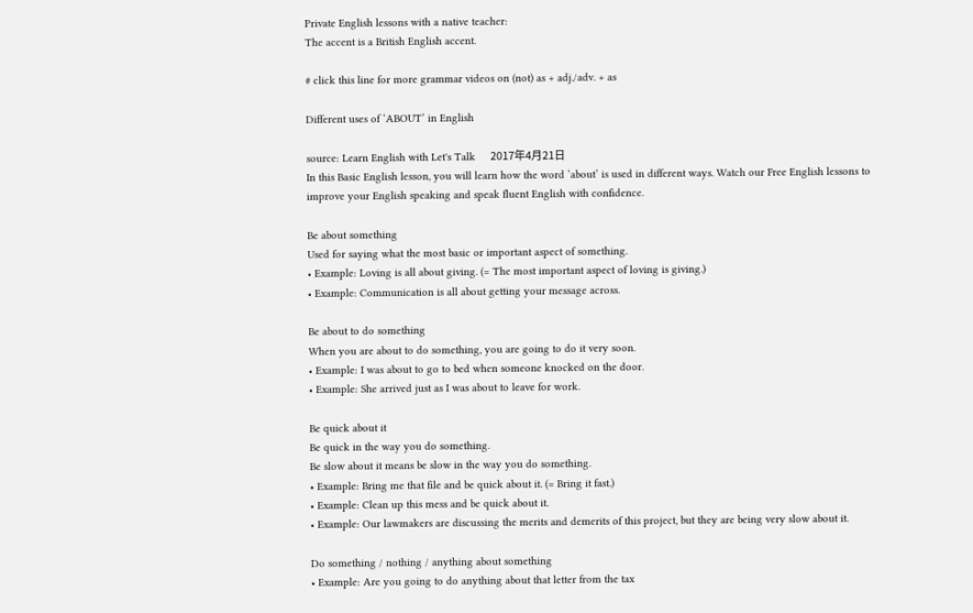Private English lessons with a native teacher:
The accent is a British English accent.

# click this line for more grammar videos on (not) as + adj./adv. + as

Different uses of ‘ABOUT’ in English

source: Learn English with Let's Talk     2017年4月21日
In this Basic English lesson, you will learn how the word ‘about’ is used in different ways. Watch our Free English lessons to improve your English speaking and speak fluent English with confidence.

Be about something
Used for saying what the most basic or important aspect of something.
• Example: Loving is all about giving. (= The most important aspect of loving is giving.)
• Example: Communication is all about getting your message across.

Be about to do something
When you are about to do something, you are going to do it very soon.
• Example: I was about to go to bed when someone knocked on the door.
• Example: She arrived just as I was about to leave for work.

Be quick about it
Be quick in the way you do something.
Be slow about it means be slow in the way you do something.
• Example: Bring me that file and be quick about it. (= Bring it fast.)
• Example: Clean up this mess and be quick about it.
• Example: Our lawmakers are discussing the merits and demerits of this project, but they are being very slow about it.

Do something / nothing / anything about something
• Example: Are you going to do anything about that letter from the tax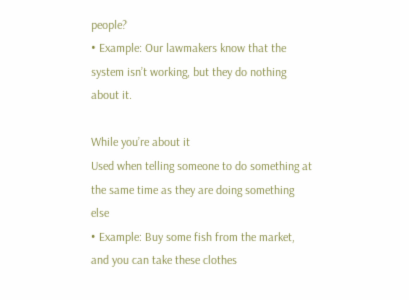people?
• Example: Our lawmakers know that the system isn’t working, but they do nothing about it.

While you’re about it
Used when telling someone to do something at the same time as they are doing something else
• Example: Buy some fish from the market, and you can take these clothes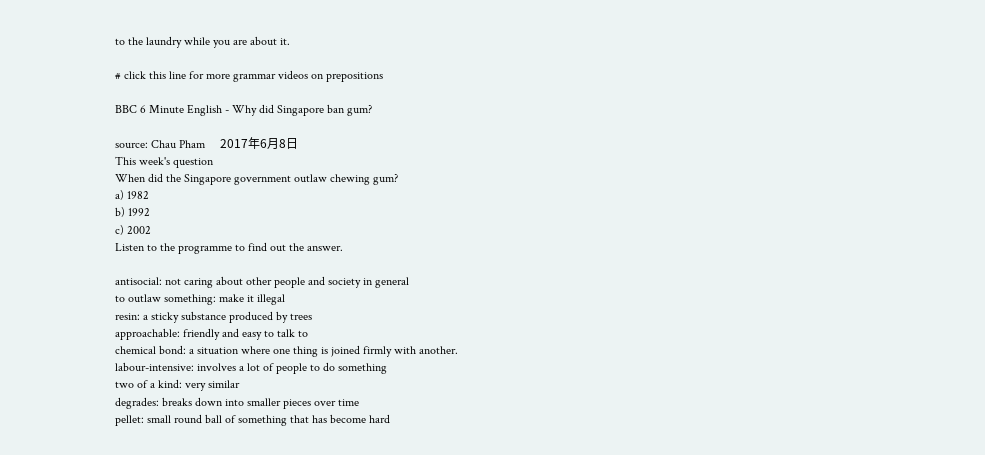to the laundry while you are about it.

# click this line for more grammar videos on prepositions

BBC 6 Minute English - Why did Singapore ban gum?

source: Chau Pham     2017年6月8日
This week's question
When did the Singapore government outlaw chewing gum?
a) 1982
b) 1992
c) 2002
Listen to the programme to find out the answer.

antisocial: not caring about other people and society in general
to outlaw something: make it illegal
resin: a sticky substance produced by trees
approachable: friendly and easy to talk to
chemical bond: a situation where one thing is joined firmly with another.
labour-intensive: involves a lot of people to do something
two of a kind: very similar
degrades: breaks down into smaller pieces over time
pellet: small round ball of something that has become hard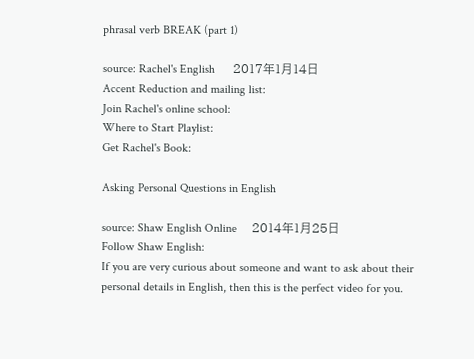phrasal verb BREAK (part 1)

source: Rachel's English      2017年1月14日
Accent Reduction and mailing list:
Join Rachel's online school:
Where to Start Playlist:
Get Rachel's Book:

Asking Personal Questions in English

source: Shaw English Online     2014年1月25日
Follow Shaw English:
If you are very curious about someone and want to ask about their personal details in English, then this is the perfect video for you.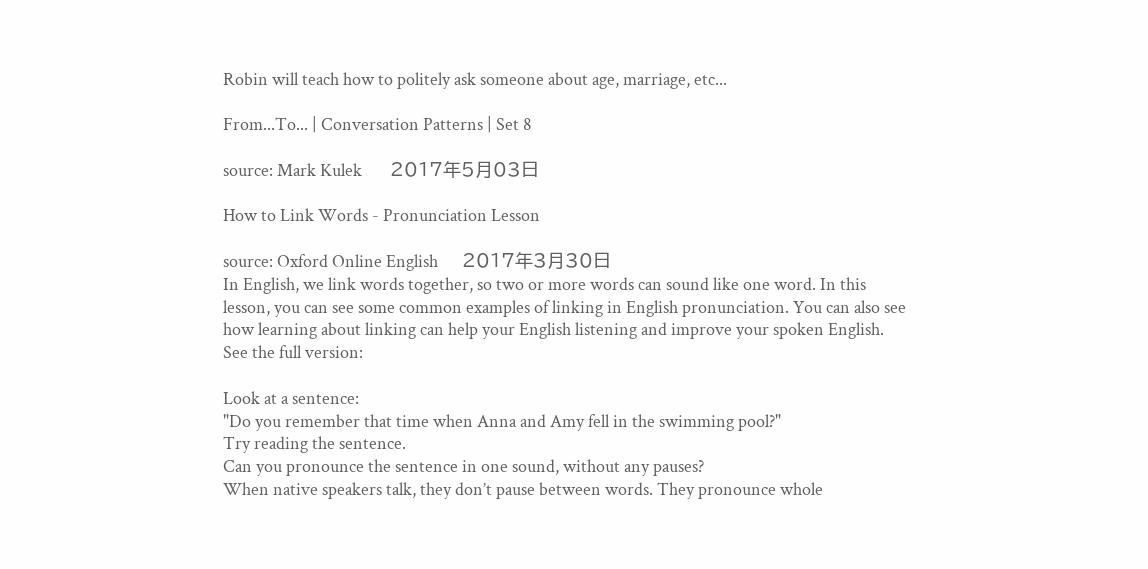Robin will teach how to politely ask someone about age, marriage, etc...

From...To... | Conversation Patterns | Set 8

source: Mark Kulek       2017年5月03日

How to Link Words - Pronunciation Lesson

source: Oxford Online English      2017年3月30日
In English, we link words together, so two or more words can sound like one word. In this lesson, you can see some common examples of linking in English pronunciation. You can also see how learning about linking can help your English listening and improve your spoken English.
See the full version:

Look at a sentence:
"Do you remember that time when Anna and Amy fell in the swimming pool?"
Try reading the sentence.
Can you pronounce the sentence in one sound, without any pauses?
When native speakers talk, they don’t pause between words. They pronounce whole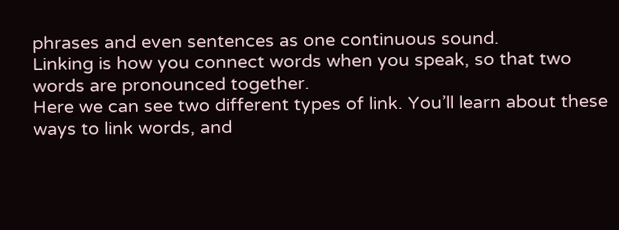phrases and even sentences as one continuous sound.
Linking is how you connect words when you speak, so that two words are pronounced together.
Here we can see two different types of link. You’ll learn about these ways to link words, and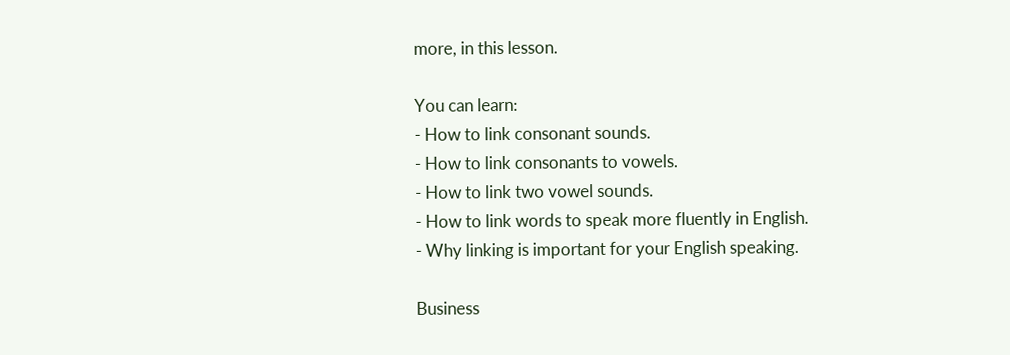more, in this lesson.

You can learn:
- How to link consonant sounds.
- How to link consonants to vowels.
- How to link two vowel sounds.
- How to link words to speak more fluently in English.
- Why linking is important for your English speaking.

Business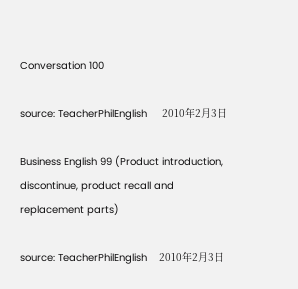Conversation 100

source: TeacherPhilEnglish     2010年2月3日

Business English 99 (Product introduction, discontinue, product recall and replacement parts)

source: TeacherPhilEnglish    2010年2月3日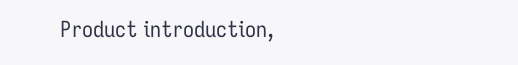Product introduction,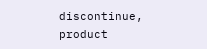discontinue, product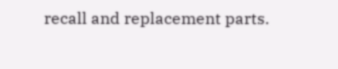recall and replacement parts.